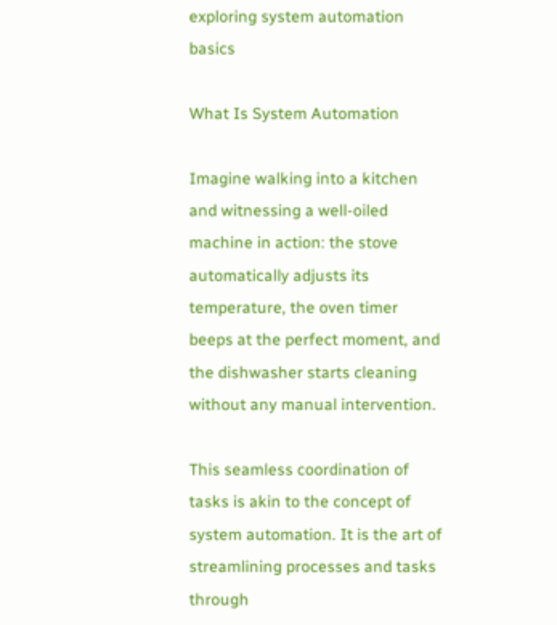exploring system automation basics

What Is System Automation

Imagine walking into a kitchen and witnessing a well-oiled machine in action: the stove automatically adjusts its temperature, the oven timer beeps at the perfect moment, and the dishwasher starts cleaning without any manual intervention.

This seamless coordination of tasks is akin to the concept of system automation. It is the art of streamlining processes and tasks through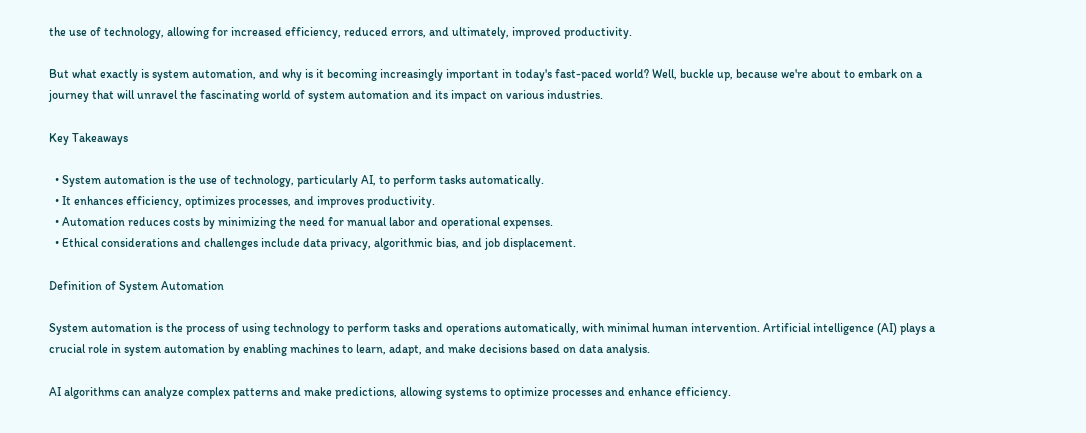the use of technology, allowing for increased efficiency, reduced errors, and ultimately, improved productivity.

But what exactly is system automation, and why is it becoming increasingly important in today's fast-paced world? Well, buckle up, because we're about to embark on a journey that will unravel the fascinating world of system automation and its impact on various industries.

Key Takeaways

  • System automation is the use of technology, particularly AI, to perform tasks automatically.
  • It enhances efficiency, optimizes processes, and improves productivity.
  • Automation reduces costs by minimizing the need for manual labor and operational expenses.
  • Ethical considerations and challenges include data privacy, algorithmic bias, and job displacement.

Definition of System Automation

System automation is the process of using technology to perform tasks and operations automatically, with minimal human intervention. Artificial intelligence (AI) plays a crucial role in system automation by enabling machines to learn, adapt, and make decisions based on data analysis.

AI algorithms can analyze complex patterns and make predictions, allowing systems to optimize processes and enhance efficiency.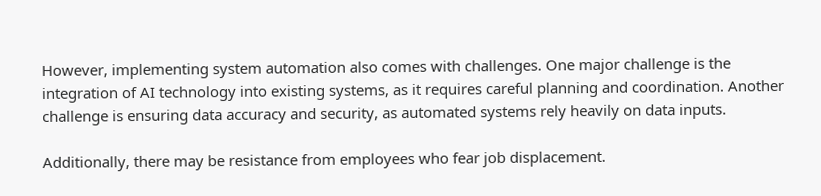However, implementing system automation also comes with challenges. One major challenge is the integration of AI technology into existing systems, as it requires careful planning and coordination. Another challenge is ensuring data accuracy and security, as automated systems rely heavily on data inputs.

Additionally, there may be resistance from employees who fear job displacement.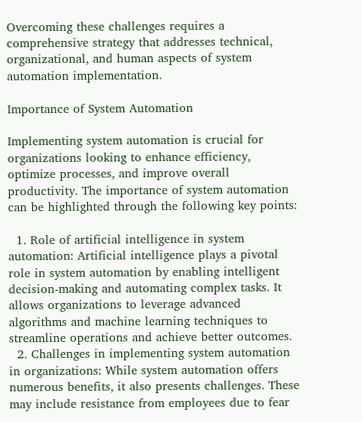Overcoming these challenges requires a comprehensive strategy that addresses technical, organizational, and human aspects of system automation implementation.

Importance of System Automation

Implementing system automation is crucial for organizations looking to enhance efficiency, optimize processes, and improve overall productivity. The importance of system automation can be highlighted through the following key points:

  1. Role of artificial intelligence in system automation: Artificial intelligence plays a pivotal role in system automation by enabling intelligent decision-making and automating complex tasks. It allows organizations to leverage advanced algorithms and machine learning techniques to streamline operations and achieve better outcomes.
  2. Challenges in implementing system automation in organizations: While system automation offers numerous benefits, it also presents challenges. These may include resistance from employees due to fear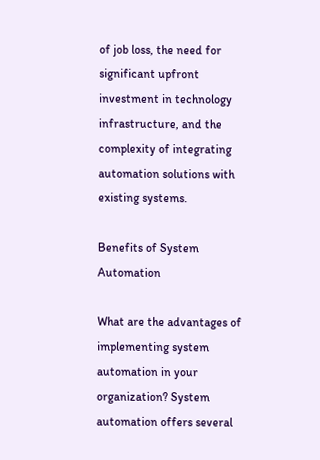of job loss, the need for significant upfront investment in technology infrastructure, and the complexity of integrating automation solutions with existing systems.

Benefits of System Automation

What are the advantages of implementing system automation in your organization? System automation offers several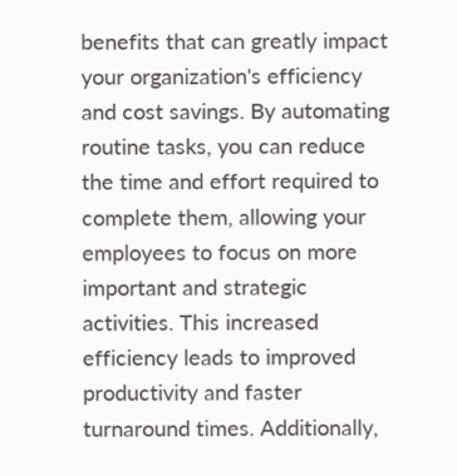benefits that can greatly impact your organization's efficiency and cost savings. By automating routine tasks, you can reduce the time and effort required to complete them, allowing your employees to focus on more important and strategic activities. This increased efficiency leads to improved productivity and faster turnaround times. Additionally,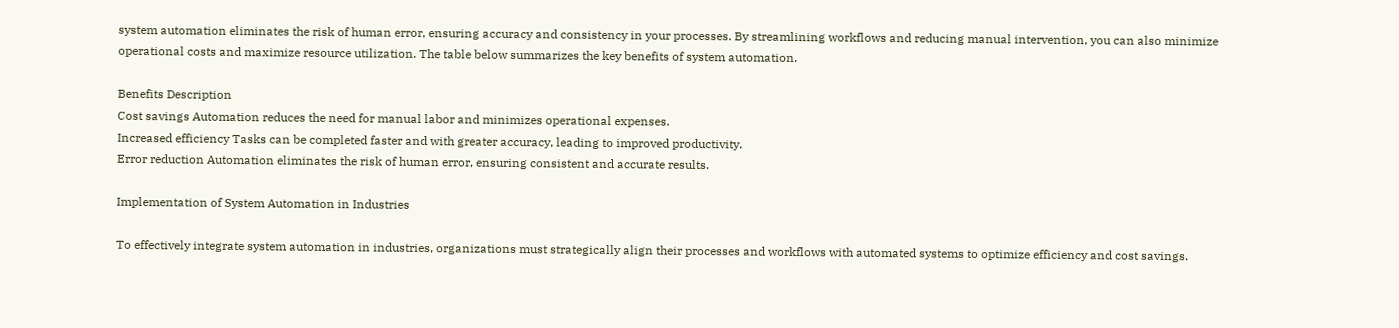system automation eliminates the risk of human error, ensuring accuracy and consistency in your processes. By streamlining workflows and reducing manual intervention, you can also minimize operational costs and maximize resource utilization. The table below summarizes the key benefits of system automation.

Benefits Description
Cost savings Automation reduces the need for manual labor and minimizes operational expenses.
Increased efficiency Tasks can be completed faster and with greater accuracy, leading to improved productivity.
Error reduction Automation eliminates the risk of human error, ensuring consistent and accurate results.

Implementation of System Automation in Industries

To effectively integrate system automation in industries, organizations must strategically align their processes and workflows with automated systems to optimize efficiency and cost savings.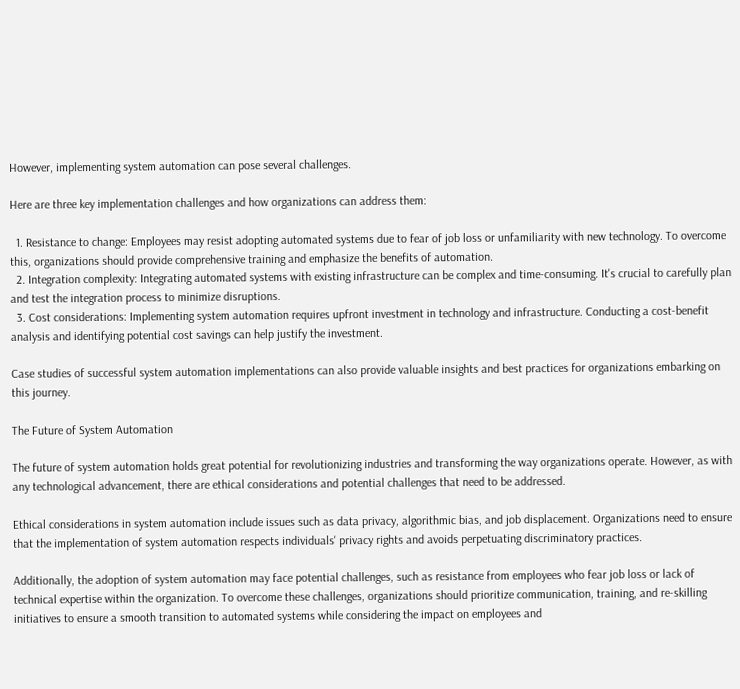However, implementing system automation can pose several challenges.

Here are three key implementation challenges and how organizations can address them:

  1. Resistance to change: Employees may resist adopting automated systems due to fear of job loss or unfamiliarity with new technology. To overcome this, organizations should provide comprehensive training and emphasize the benefits of automation.
  2. Integration complexity: Integrating automated systems with existing infrastructure can be complex and time-consuming. It's crucial to carefully plan and test the integration process to minimize disruptions.
  3. Cost considerations: Implementing system automation requires upfront investment in technology and infrastructure. Conducting a cost-benefit analysis and identifying potential cost savings can help justify the investment.

Case studies of successful system automation implementations can also provide valuable insights and best practices for organizations embarking on this journey.

The Future of System Automation

The future of system automation holds great potential for revolutionizing industries and transforming the way organizations operate. However, as with any technological advancement, there are ethical considerations and potential challenges that need to be addressed.

Ethical considerations in system automation include issues such as data privacy, algorithmic bias, and job displacement. Organizations need to ensure that the implementation of system automation respects individuals' privacy rights and avoids perpetuating discriminatory practices.

Additionally, the adoption of system automation may face potential challenges, such as resistance from employees who fear job loss or lack of technical expertise within the organization. To overcome these challenges, organizations should prioritize communication, training, and re-skilling initiatives to ensure a smooth transition to automated systems while considering the impact on employees and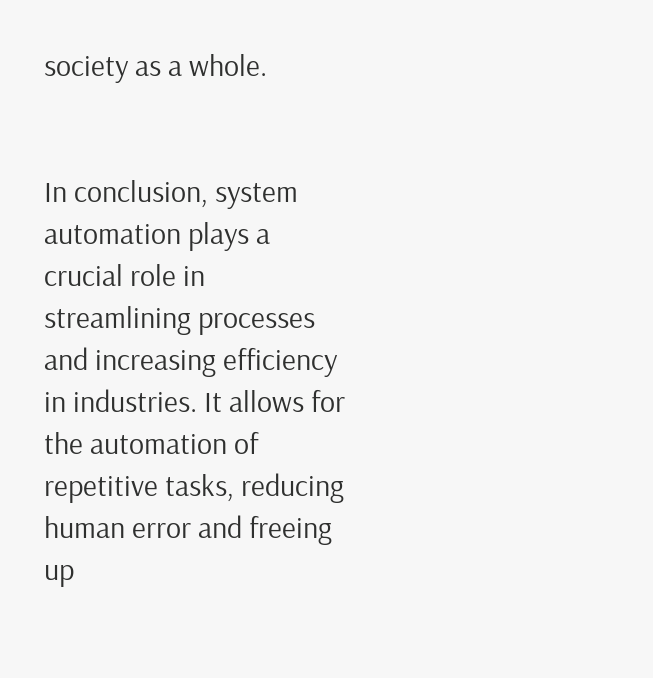society as a whole.


In conclusion, system automation plays a crucial role in streamlining processes and increasing efficiency in industries. It allows for the automation of repetitive tasks, reducing human error and freeing up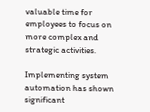valuable time for employees to focus on more complex and strategic activities.

Implementing system automation has shown significant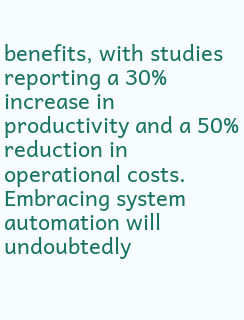benefits, with studies reporting a 30% increase in productivity and a 50% reduction in operational costs. Embracing system automation will undoubtedly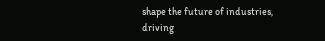shape the future of industries, driving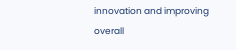innovation and improving overall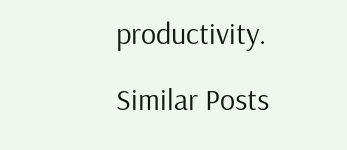productivity.

Similar Posts